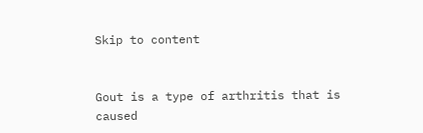Skip to content


Gout is a type of arthritis that is caused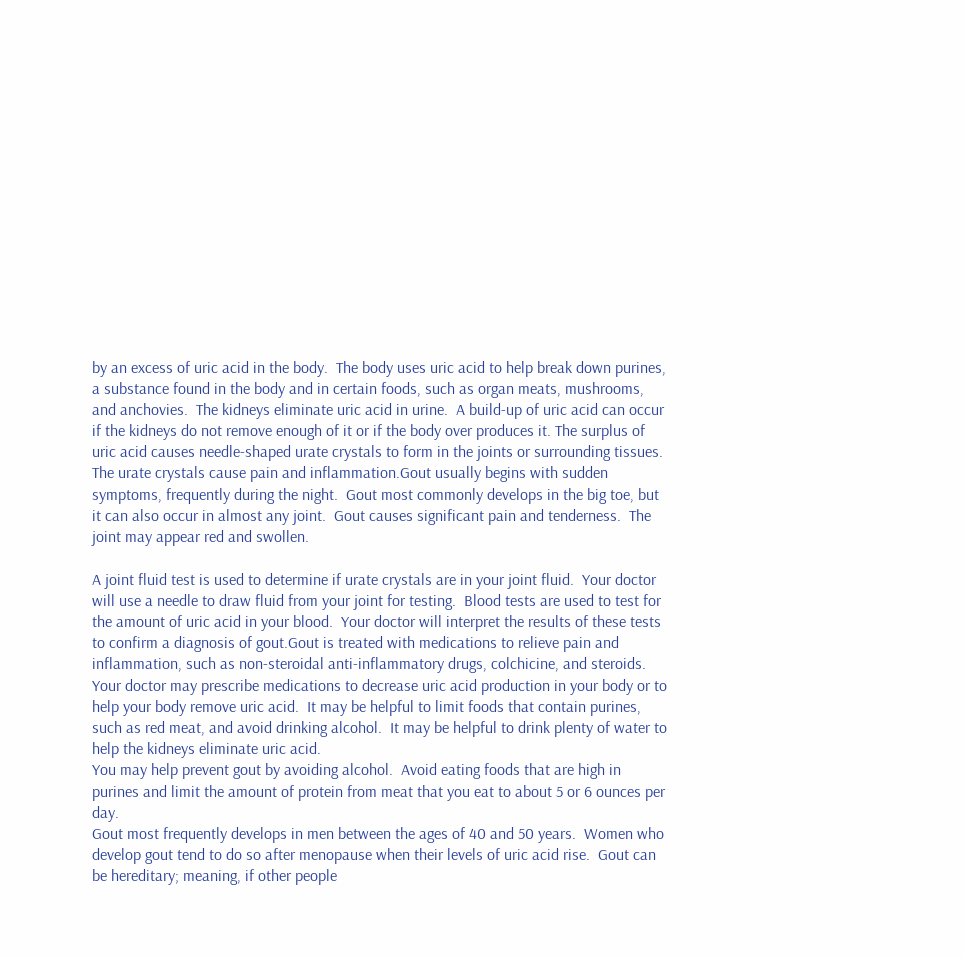by an excess of uric acid in the body.  The body uses uric acid to help break down purines, a substance found in the body and in certain foods, such as organ meats, mushrooms, and anchovies.  The kidneys eliminate uric acid in urine.  A build-up of uric acid can occur if the kidneys do not remove enough of it or if the body over produces it. The surplus of uric acid causes needle-shaped urate crystals to form in the joints or surrounding tissues. The urate crystals cause pain and inflammation.Gout usually begins with sudden symptoms, frequently during the night.  Gout most commonly develops in the big toe, but it can also occur in almost any joint.  Gout causes significant pain and tenderness.  The joint may appear red and swollen.

A joint fluid test is used to determine if urate crystals are in your joint fluid.  Your doctor will use a needle to draw fluid from your joint for testing.  Blood tests are used to test for the amount of uric acid in your blood.  Your doctor will interpret the results of these tests to confirm a diagnosis of gout.Gout is treated with medications to relieve pain and inflammation, such as non-steroidal anti-inflammatory drugs, colchicine, and steroids.  Your doctor may prescribe medications to decrease uric acid production in your body or to help your body remove uric acid.  It may be helpful to limit foods that contain purines, such as red meat, and avoid drinking alcohol.  It may be helpful to drink plenty of water to help the kidneys eliminate uric acid.
You may help prevent gout by avoiding alcohol.  Avoid eating foods that are high in purines and limit the amount of protein from meat that you eat to about 5 or 6 ounces per day.
Gout most frequently develops in men between the ages of 40 and 50 years.  Women who develop gout tend to do so after menopause when their levels of uric acid rise.  Gout can be hereditary; meaning, if other people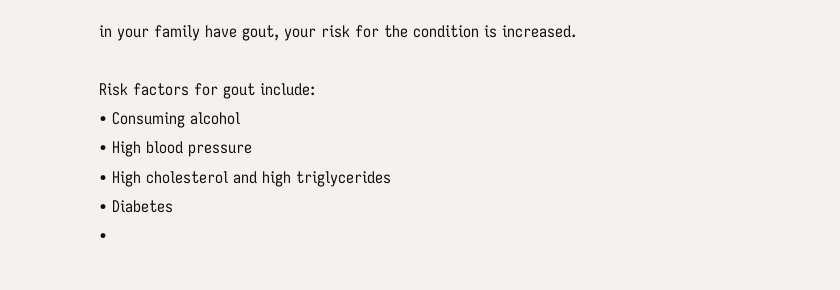in your family have gout, your risk for the condition is increased.

Risk factors for gout include:
• Consuming alcohol
• High blood pressure
• High cholesterol and high triglycerides
• Diabetes
•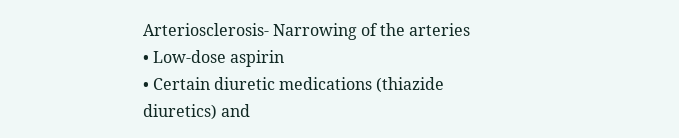Arteriosclerosis- Narrowing of the arteries
• Low-dose aspirin
• Certain diuretic medications (thiazide diuretics) and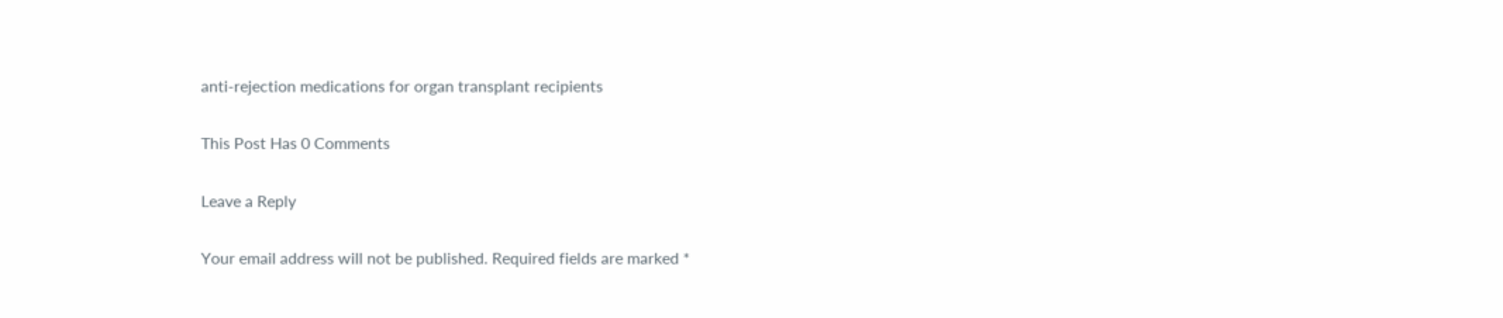anti-rejection medications for organ transplant recipients

This Post Has 0 Comments

Leave a Reply

Your email address will not be published. Required fields are marked *